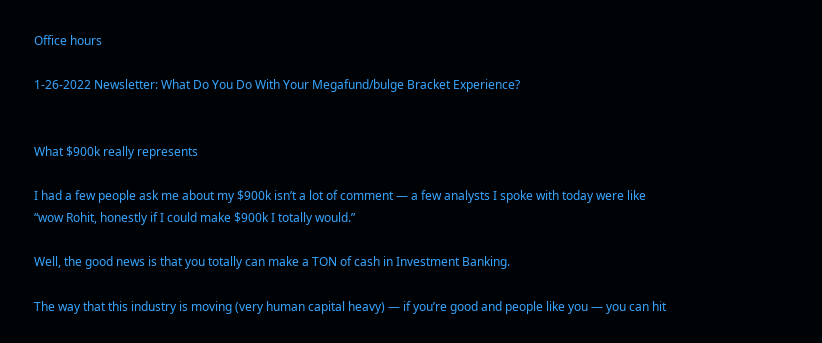Office hours

1-26-2022 Newsletter: What Do You Do With Your Megafund/bulge Bracket Experience?


What $900k really represents

I had a few people ask me about my $900k isn’t a lot of comment — a few analysts I spoke with today were like “wow Rohit, honestly if I could make $900k I totally would.”

Well, the good news is that you totally can make a TON of cash in Investment Banking.

The way that this industry is moving (very human capital heavy) — if you’re good and people like you — you can hit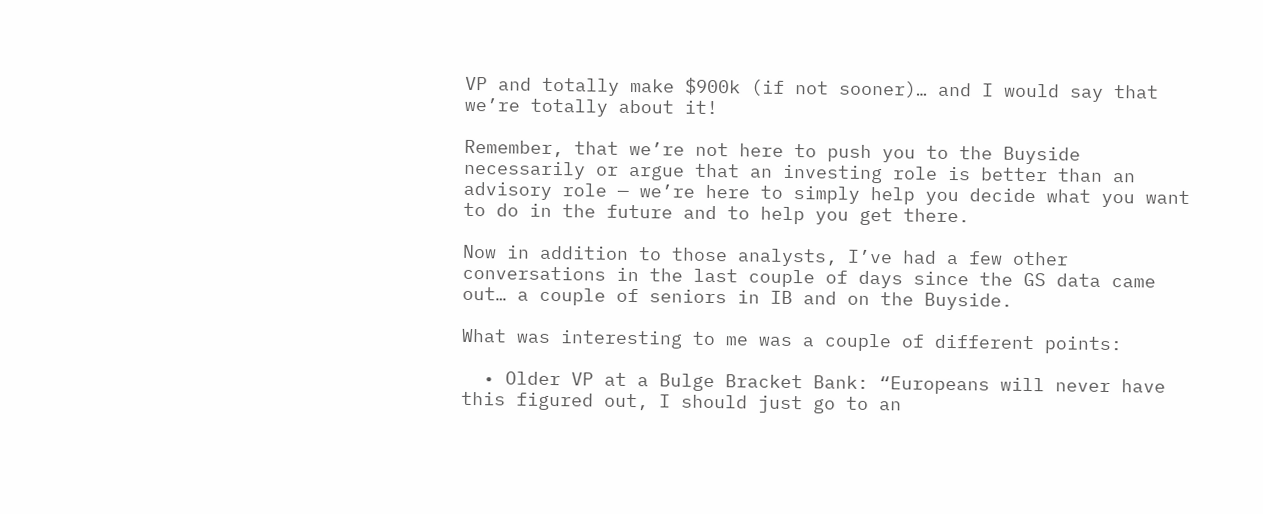VP and totally make $900k (if not sooner)… and I would say that we’re totally about it!

Remember, that we’re not here to push you to the Buyside necessarily or argue that an investing role is better than an advisory role — we’re here to simply help you decide what you want to do in the future and to help you get there.

Now in addition to those analysts, I’ve had a few other conversations in the last couple of days since the GS data came out… a couple of seniors in IB and on the Buyside.

What was interesting to me was a couple of different points:

  • Older VP at a Bulge Bracket Bank: “Europeans will never have this figured out, I should just go to an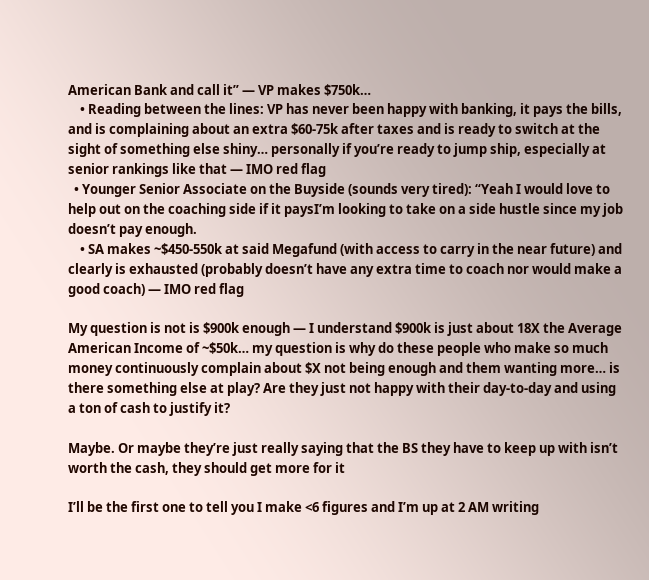American Bank and call it” — VP makes $750k…
    • Reading between the lines: VP has never been happy with banking, it pays the bills, and is complaining about an extra $60-75k after taxes and is ready to switch at the sight of something else shiny… personally if you’re ready to jump ship, especially at senior rankings like that — IMO red flag
  • Younger Senior Associate on the Buyside (sounds very tired): “Yeah I would love to help out on the coaching side if it paysI’m looking to take on a side hustle since my job doesn’t pay enough.
    • SA makes ~$450-550k at said Megafund (with access to carry in the near future) and clearly is exhausted (probably doesn’t have any extra time to coach nor would make a good coach) — IMO red flag

My question is not is $900k enough — I understand $900k is just about 18X the Average American Income of ~$50k… my question is why do these people who make so much money continuously complain about $X not being enough and them wanting more… is there something else at play? Are they just not happy with their day-to-day and using a ton of cash to justify it?

Maybe. Or maybe they’re just really saying that the BS they have to keep up with isn’t worth the cash, they should get more for it

I’ll be the first one to tell you I make <6 figures and I’m up at 2 AM writing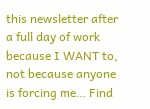this newsletter after a full day of work because I WANT to, not because anyone is forcing me… Find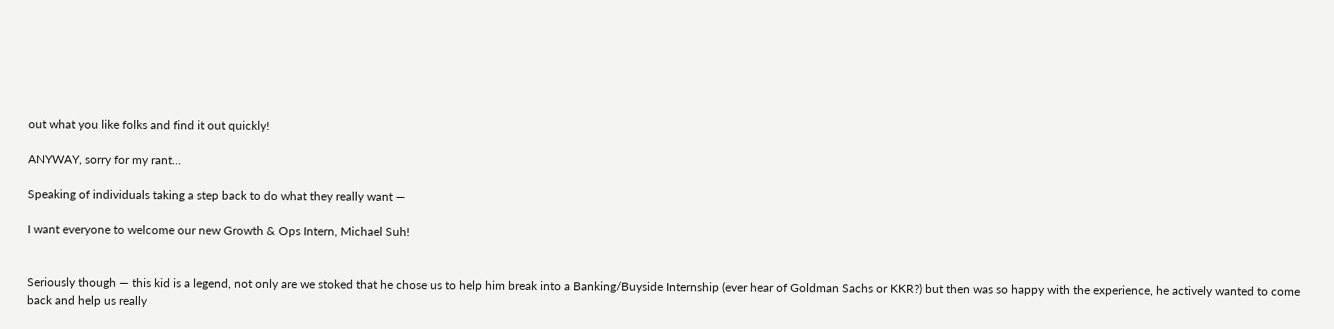out what you like folks and find it out quickly!

ANYWAY, sorry for my rant…

Speaking of individuals taking a step back to do what they really want —

I want everyone to welcome our new Growth & Ops Intern, Michael Suh!


Seriously though — this kid is a legend, not only are we stoked that he chose us to help him break into a Banking/Buyside Internship (ever hear of Goldman Sachs or KKR?) but then was so happy with the experience, he actively wanted to come back and help us really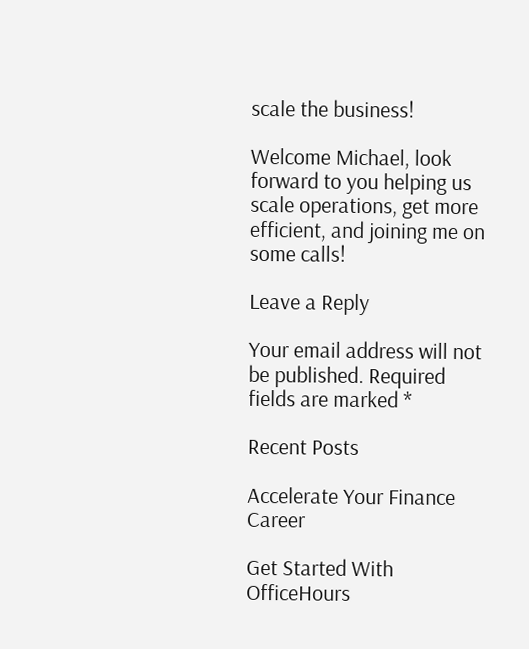scale the business!

Welcome Michael, look forward to you helping us scale operations, get more efficient, and joining me on some calls!

Leave a Reply

Your email address will not be published. Required fields are marked *

Recent Posts

Accelerate Your Finance Career

Get Started With OfficeHours